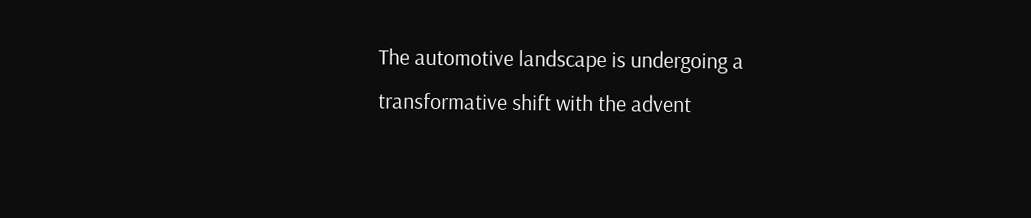The automotive landscape is undergoing a transformative shift with the advent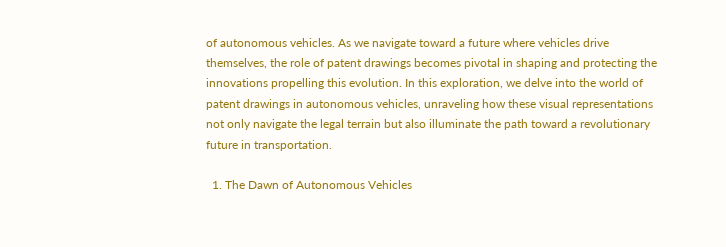of autonomous vehicles. As we navigate toward a future where vehicles drive themselves, the role of patent drawings becomes pivotal in shaping and protecting the innovations propelling this evolution. In this exploration, we delve into the world of patent drawings in autonomous vehicles, unraveling how these visual representations not only navigate the legal terrain but also illuminate the path toward a revolutionary future in transportation.

  1. The Dawn of Autonomous Vehicles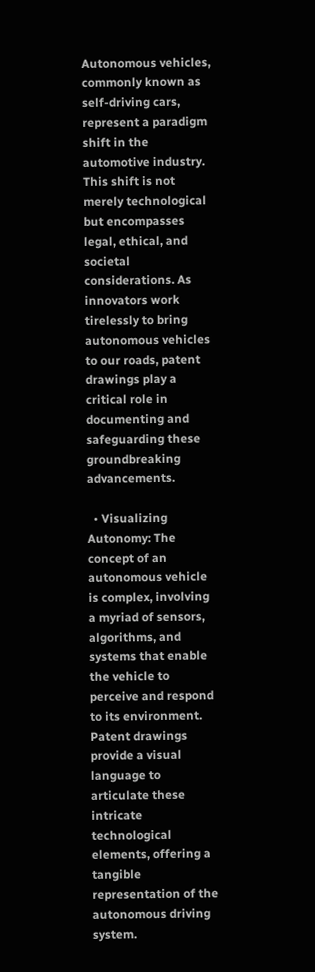Autonomous vehicles, commonly known as self-driving cars, represent a paradigm shift in the automotive industry. This shift is not merely technological but encompasses legal, ethical, and societal considerations. As innovators work tirelessly to bring autonomous vehicles to our roads, patent drawings play a critical role in documenting and safeguarding these groundbreaking advancements.

  • Visualizing Autonomy: The concept of an autonomous vehicle is complex, involving a myriad of sensors, algorithms, and systems that enable the vehicle to perceive and respond to its environment. Patent drawings provide a visual language to articulate these intricate technological elements, offering a tangible representation of the autonomous driving system.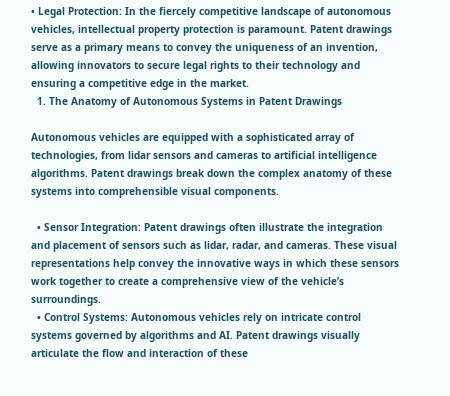• Legal Protection: In the fiercely competitive landscape of autonomous vehicles, intellectual property protection is paramount. Patent drawings serve as a primary means to convey the uniqueness of an invention, allowing innovators to secure legal rights to their technology and ensuring a competitive edge in the market.
  1. The Anatomy of Autonomous Systems in Patent Drawings

Autonomous vehicles are equipped with a sophisticated array of technologies, from lidar sensors and cameras to artificial intelligence algorithms. Patent drawings break down the complex anatomy of these systems into comprehensible visual components.

  • Sensor Integration: Patent drawings often illustrate the integration and placement of sensors such as lidar, radar, and cameras. These visual representations help convey the innovative ways in which these sensors work together to create a comprehensive view of the vehicle’s surroundings.
  • Control Systems: Autonomous vehicles rely on intricate control systems governed by algorithms and AI. Patent drawings visually articulate the flow and interaction of these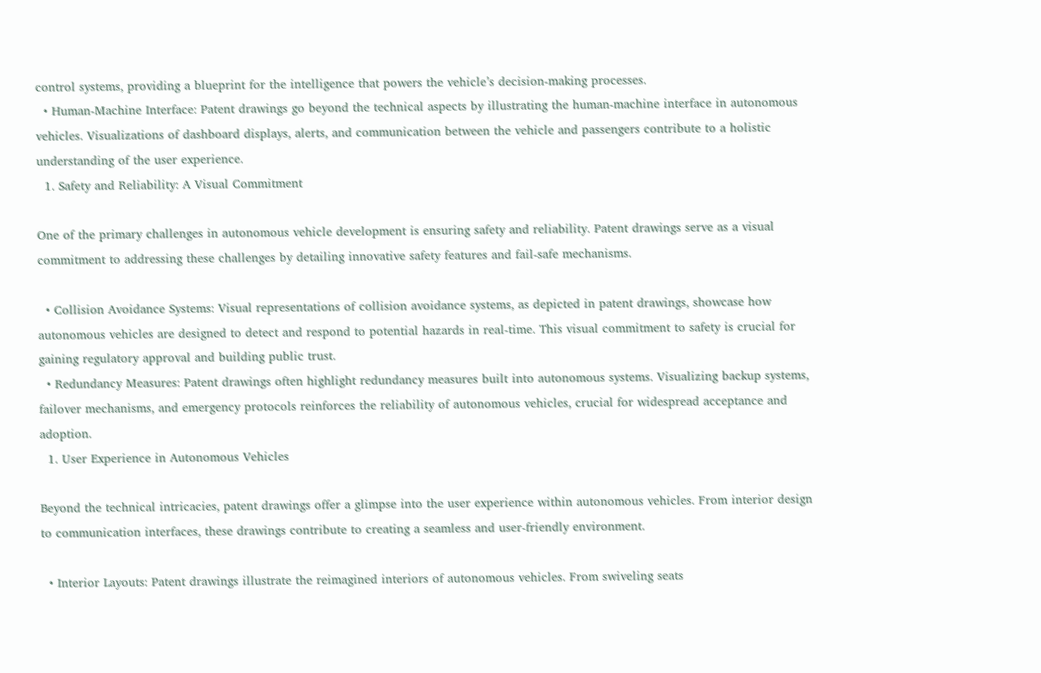control systems, providing a blueprint for the intelligence that powers the vehicle’s decision-making processes.
  • Human-Machine Interface: Patent drawings go beyond the technical aspects by illustrating the human-machine interface in autonomous vehicles. Visualizations of dashboard displays, alerts, and communication between the vehicle and passengers contribute to a holistic understanding of the user experience.
  1. Safety and Reliability: A Visual Commitment

One of the primary challenges in autonomous vehicle development is ensuring safety and reliability. Patent drawings serve as a visual commitment to addressing these challenges by detailing innovative safety features and fail-safe mechanisms.

  • Collision Avoidance Systems: Visual representations of collision avoidance systems, as depicted in patent drawings, showcase how autonomous vehicles are designed to detect and respond to potential hazards in real-time. This visual commitment to safety is crucial for gaining regulatory approval and building public trust.
  • Redundancy Measures: Patent drawings often highlight redundancy measures built into autonomous systems. Visualizing backup systems, failover mechanisms, and emergency protocols reinforces the reliability of autonomous vehicles, crucial for widespread acceptance and adoption.
  1. User Experience in Autonomous Vehicles

Beyond the technical intricacies, patent drawings offer a glimpse into the user experience within autonomous vehicles. From interior design to communication interfaces, these drawings contribute to creating a seamless and user-friendly environment.

  • Interior Layouts: Patent drawings illustrate the reimagined interiors of autonomous vehicles. From swiveling seats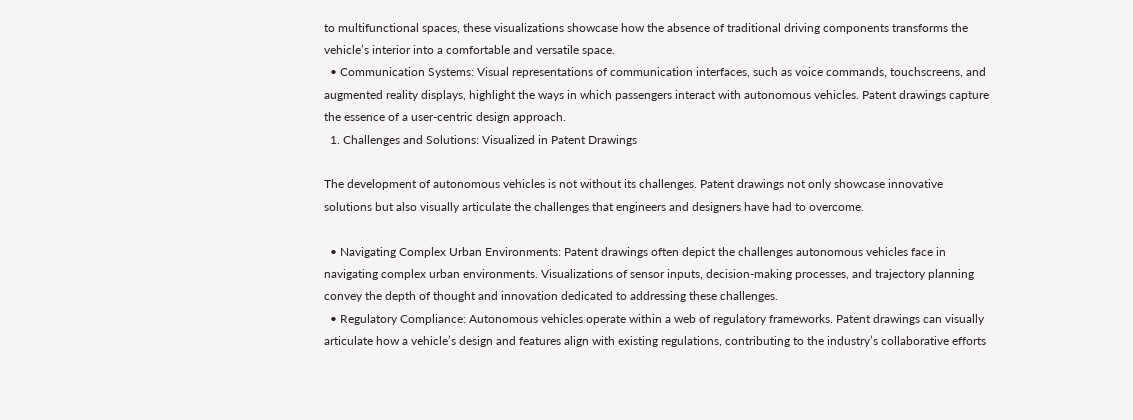to multifunctional spaces, these visualizations showcase how the absence of traditional driving components transforms the vehicle’s interior into a comfortable and versatile space.
  • Communication Systems: Visual representations of communication interfaces, such as voice commands, touchscreens, and augmented reality displays, highlight the ways in which passengers interact with autonomous vehicles. Patent drawings capture the essence of a user-centric design approach.
  1. Challenges and Solutions: Visualized in Patent Drawings

The development of autonomous vehicles is not without its challenges. Patent drawings not only showcase innovative solutions but also visually articulate the challenges that engineers and designers have had to overcome.

  • Navigating Complex Urban Environments: Patent drawings often depict the challenges autonomous vehicles face in navigating complex urban environments. Visualizations of sensor inputs, decision-making processes, and trajectory planning convey the depth of thought and innovation dedicated to addressing these challenges.
  • Regulatory Compliance: Autonomous vehicles operate within a web of regulatory frameworks. Patent drawings can visually articulate how a vehicle’s design and features align with existing regulations, contributing to the industry’s collaborative efforts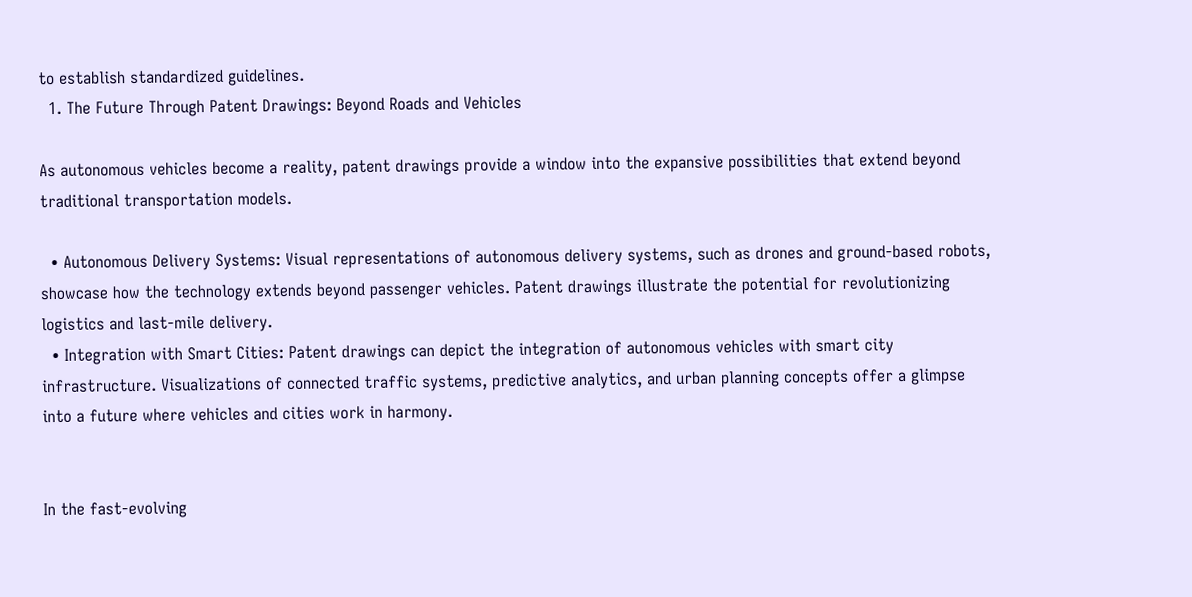to establish standardized guidelines.
  1. The Future Through Patent Drawings: Beyond Roads and Vehicles

As autonomous vehicles become a reality, patent drawings provide a window into the expansive possibilities that extend beyond traditional transportation models.

  • Autonomous Delivery Systems: Visual representations of autonomous delivery systems, such as drones and ground-based robots, showcase how the technology extends beyond passenger vehicles. Patent drawings illustrate the potential for revolutionizing logistics and last-mile delivery.
  • Integration with Smart Cities: Patent drawings can depict the integration of autonomous vehicles with smart city infrastructure. Visualizations of connected traffic systems, predictive analytics, and urban planning concepts offer a glimpse into a future where vehicles and cities work in harmony.


In the fast-evolving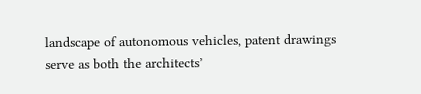landscape of autonomous vehicles, patent drawings serve as both the architects’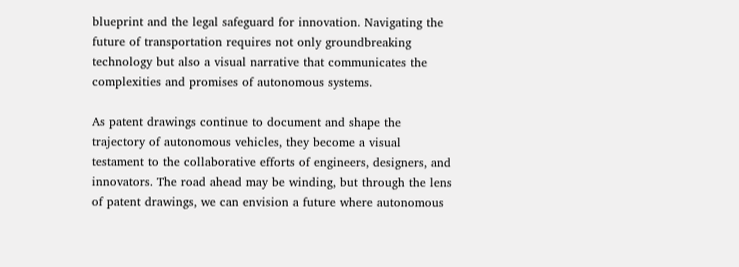blueprint and the legal safeguard for innovation. Navigating the future of transportation requires not only groundbreaking technology but also a visual narrative that communicates the complexities and promises of autonomous systems.

As patent drawings continue to document and shape the trajectory of autonomous vehicles, they become a visual testament to the collaborative efforts of engineers, designers, and innovators. The road ahead may be winding, but through the lens of patent drawings, we can envision a future where autonomous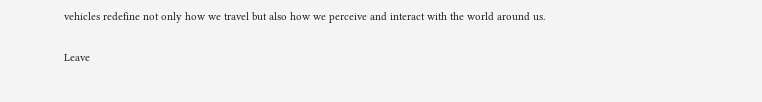vehicles redefine not only how we travel but also how we perceive and interact with the world around us.

Leave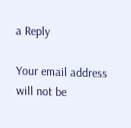a Reply

Your email address will not be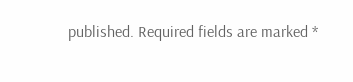published. Required fields are marked *